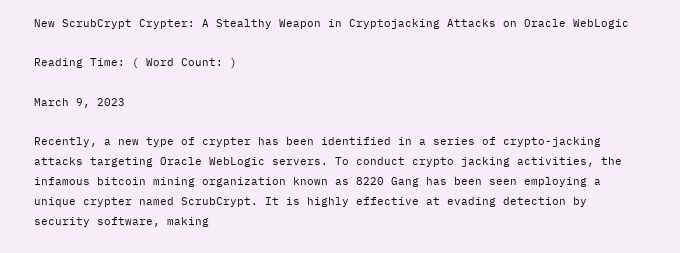New ScrubCrypt Crypter: A Stealthy Weapon in Cryptojacking Attacks on Oracle WebLogic

Reading Time: ( Word Count: )

March 9, 2023

Recently, a new type of crypter has been identified in a series of crypto-jacking attacks targeting Oracle WebLogic servers. To conduct crypto jacking activities, the infamous bitcoin mining organization known as 8220 Gang has been seen employing a unique crypter named ScrubCrypt. It is highly effective at evading detection by security software, making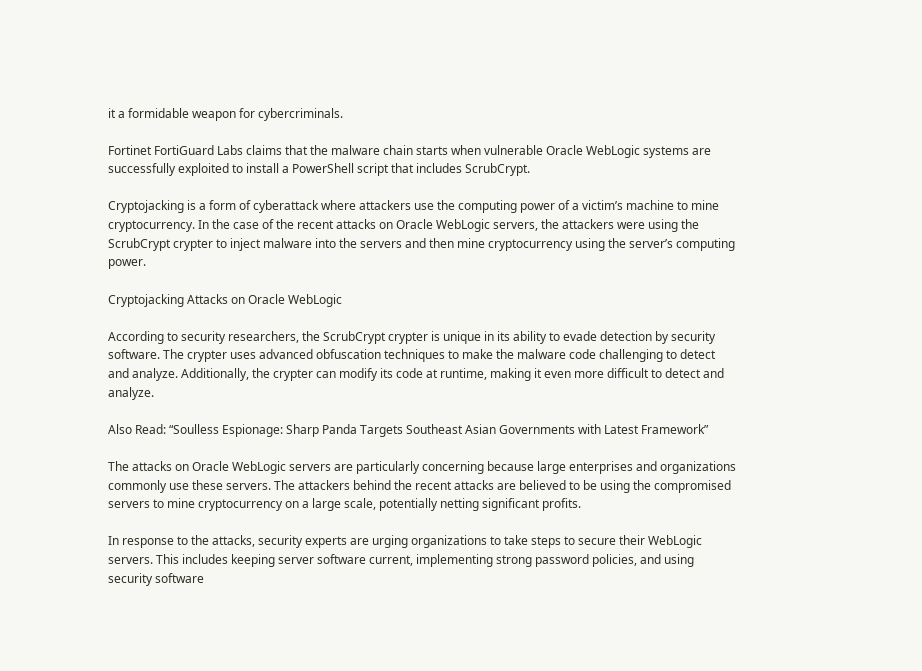it a formidable weapon for cybercriminals.

Fortinet FortiGuard Labs claims that the malware chain starts when vulnerable Oracle WebLogic systems are successfully exploited to install a PowerShell script that includes ScrubCrypt.

Cryptojacking is a form of cyberattack where attackers use the computing power of a victim’s machine to mine cryptocurrency. In the case of the recent attacks on Oracle WebLogic servers, the attackers were using the ScrubCrypt crypter to inject malware into the servers and then mine cryptocurrency using the server’s computing power.

Cryptojacking Attacks on Oracle WebLogic

According to security researchers, the ScrubCrypt crypter is unique in its ability to evade detection by security software. The crypter uses advanced obfuscation techniques to make the malware code challenging to detect and analyze. Additionally, the crypter can modify its code at runtime, making it even more difficult to detect and analyze.

Also Read: “Soulless Espionage: Sharp Panda Targets Southeast Asian Governments with Latest Framework”

The attacks on Oracle WebLogic servers are particularly concerning because large enterprises and organizations commonly use these servers. The attackers behind the recent attacks are believed to be using the compromised servers to mine cryptocurrency on a large scale, potentially netting significant profits.

In response to the attacks, security experts are urging organizations to take steps to secure their WebLogic servers. This includes keeping server software current, implementing strong password policies, and using security software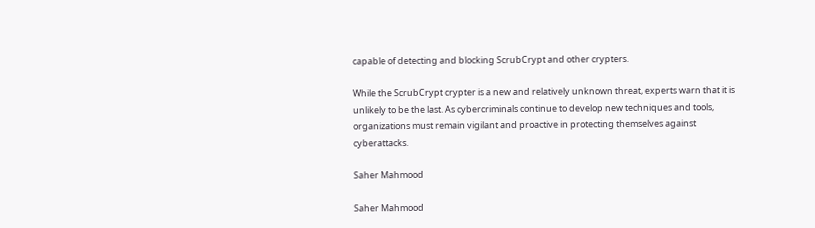capable of detecting and blocking ScrubCrypt and other crypters.

While the ScrubCrypt crypter is a new and relatively unknown threat, experts warn that it is unlikely to be the last. As cybercriminals continue to develop new techniques and tools, organizations must remain vigilant and proactive in protecting themselves against cyberattacks.

Saher Mahmood

Saher Mahmood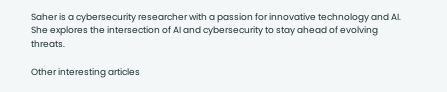Saher is a cybersecurity researcher with a passion for innovative technology and AI. She explores the intersection of AI and cybersecurity to stay ahead of evolving threats.

Other interesting articles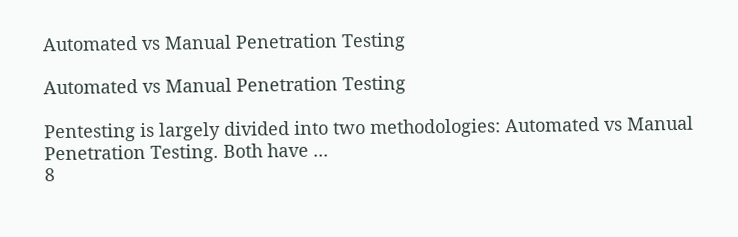Automated vs Manual Penetration Testing

Automated vs Manual Penetration Testing

Pentesting is largely divided into two methodologies: Automated vs Manual Penetration Testing. Both have ...
8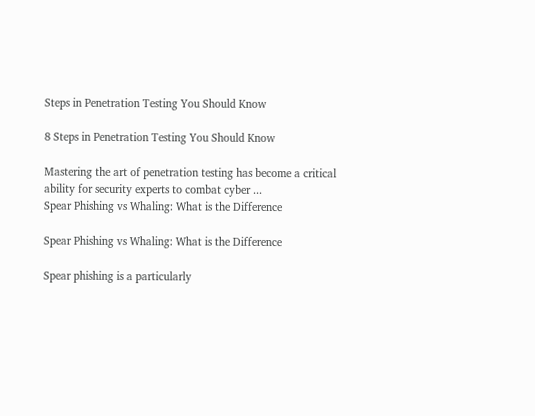Steps in Penetration Testing You Should Know

8 Steps in Penetration Testing You Should Know

Mastering the art of penetration testing has become a critical ability for security experts to combat cyber ...
Spear Phishing vs Whaling: What is the Difference

Spear Phishing vs Whaling: What is the Difference

Spear phishing is a particularly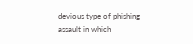devious type of phishing assault in which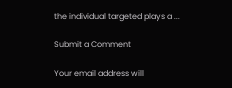the individual targeted plays a ...

Submit a Comment

Your email address will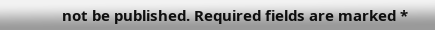not be published. Required fields are marked *